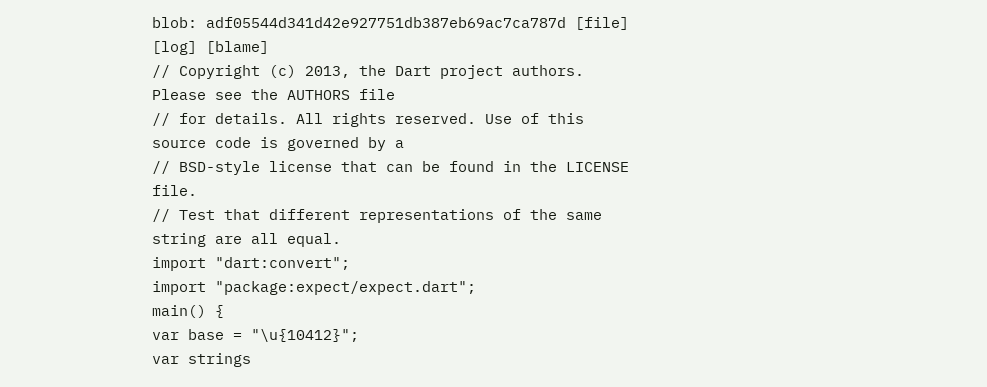blob: adf05544d341d42e927751db387eb69ac7ca787d [file] [log] [blame]
// Copyright (c) 2013, the Dart project authors. Please see the AUTHORS file
// for details. All rights reserved. Use of this source code is governed by a
// BSD-style license that can be found in the LICENSE file.
// Test that different representations of the same string are all equal.
import "dart:convert";
import "package:expect/expect.dart";
main() {
var base = "\u{10412}";
var strings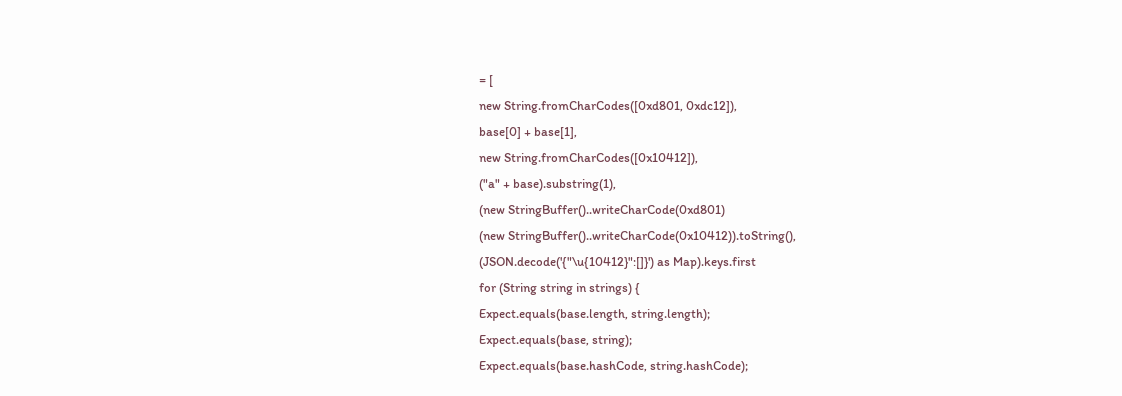= [
new String.fromCharCodes([0xd801, 0xdc12]),
base[0] + base[1],
new String.fromCharCodes([0x10412]),
("a" + base).substring(1),
(new StringBuffer()..writeCharCode(0xd801)
(new StringBuffer()..writeCharCode(0x10412)).toString(),
(JSON.decode('{"\u{10412}":[]}') as Map).keys.first
for (String string in strings) {
Expect.equals(base.length, string.length);
Expect.equals(base, string);
Expect.equals(base.hashCode, string.hashCode);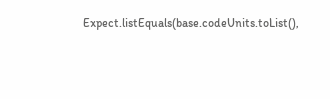Expect.listEquals(base.codeUnits.toList(),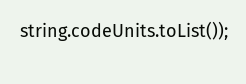string.codeUnits.toList());